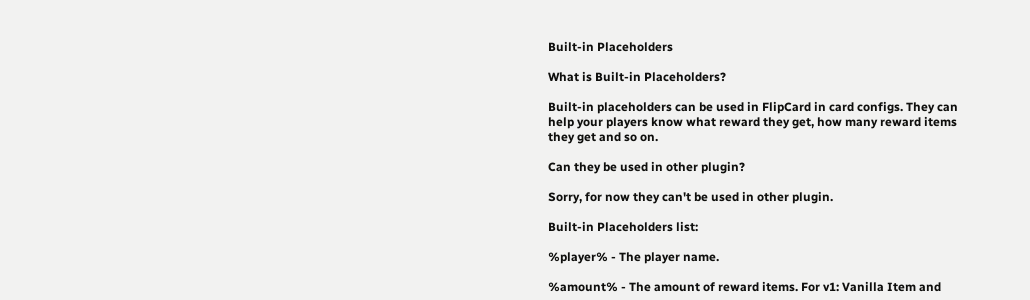Built-in Placeholders

What is Built-in Placeholders?

Built-in placeholders can be used in FlipCard in card configs. They can help your players know what reward they get, how many reward items they get and so on.

Can they be used in other plugin?

Sorry, for now they can't be used in other plugin.

Built-in Placeholders list:

%player% - The player name.

%amount% - The amount of reward items. For v1: Vanilla Item and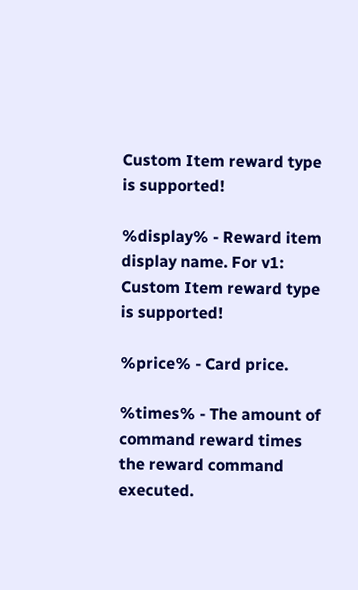Custom Item reward type is supported!

%display% - Reward item display name. For v1: Custom Item reward type is supported!

%price% - Card price.

%times% - The amount of command reward times the reward command executed.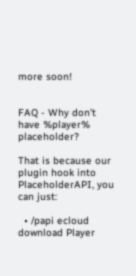more soon!


FAQ - Why don't have %player% placeholder?

That is because our plugin hook into PlaceholderAPI, you can just:

  • /papi ecloud download Player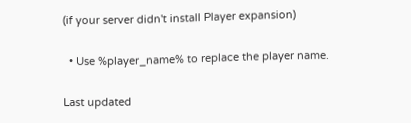(if your server didn't install Player expansion)

  • Use %player_name% to replace the player name.

Last updated